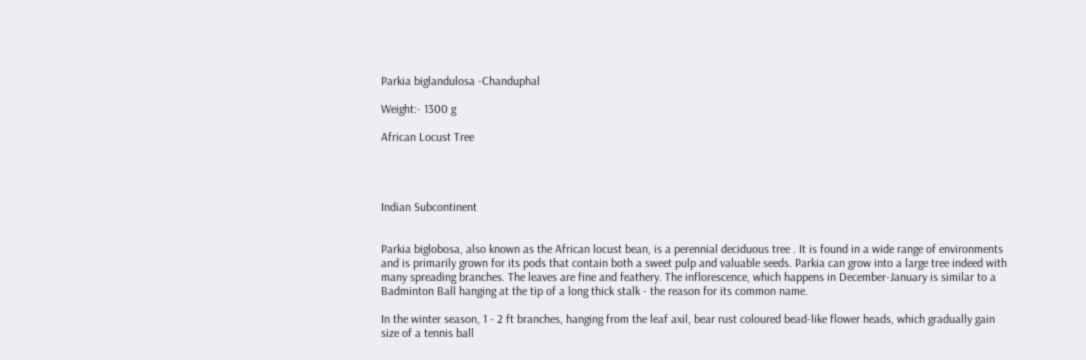Parkia biglandulosa -Chanduphal

Weight:- 1300 g

African Locust Tree




Indian Subcontinent


Parkia biglobosa, also known as the African locust bean, is a perennial deciduous tree . It is found in a wide range of environments and is primarily grown for its pods that contain both a sweet pulp and valuable seeds. Parkia can grow into a large tree indeed with many spreading branches. The leaves are fine and feathery. The inflorescence, which happens in December-January is similar to a Badminton Ball hanging at the tip of a long thick stalk - the reason for its common name.

In the winter season, 1 - 2 ft branches, hanging from the leaf axil, bear rust coloured bead-like flower heads, which gradually gain size of a tennis ball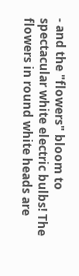- and the "flowers" bloom to spectacular white electric bulbs! The flowers in round white heads are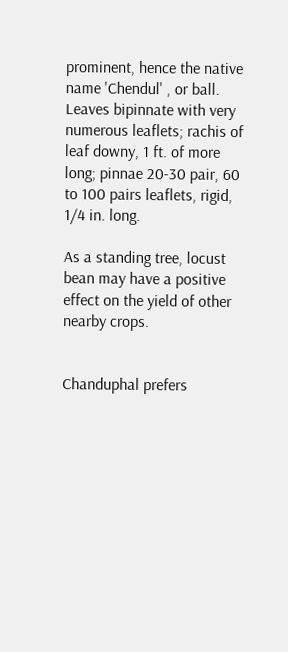prominent, hence the native name 'Chendul' , or ball. Leaves bipinnate with very numerous leaflets; rachis of leaf downy, 1 ft. of more long; pinnae 20-30 pair, 60 to 100 pairs leaflets, rigid, 1/4 in. long.

As a standing tree, locust bean may have a positive effect on the yield of other nearby crops.


Chanduphal prefers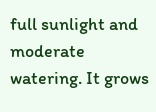full sunlight and moderate watering. It grows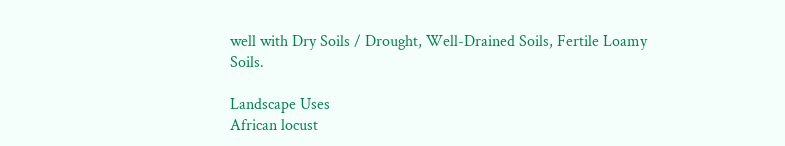well with Dry Soils / Drought, Well-Drained Soils, Fertile Loamy Soils.

Landscape Uses
African locust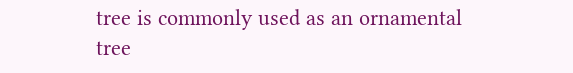tree is commonly used as an ornamental tree